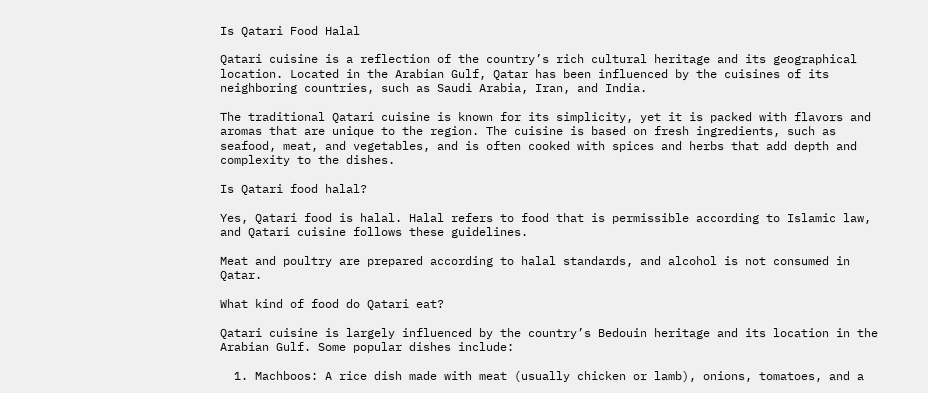Is Qatari Food Halal

Qatari cuisine is a reflection of the country’s rich cultural heritage and its geographical location. Located in the Arabian Gulf, Qatar has been influenced by the cuisines of its neighboring countries, such as Saudi Arabia, Iran, and India.

The traditional Qatari cuisine is known for its simplicity, yet it is packed with flavors and aromas that are unique to the region. The cuisine is based on fresh ingredients, such as seafood, meat, and vegetables, and is often cooked with spices and herbs that add depth and complexity to the dishes.

Is Qatari food halal?

Yes, Qatari food is halal. Halal refers to food that is permissible according to Islamic law, and Qatari cuisine follows these guidelines.

Meat and poultry are prepared according to halal standards, and alcohol is not consumed in Qatar.

What kind of food do Qatari eat?

Qatari cuisine is largely influenced by the country’s Bedouin heritage and its location in the Arabian Gulf. Some popular dishes include:

  1. Machboos: A rice dish made with meat (usually chicken or lamb), onions, tomatoes, and a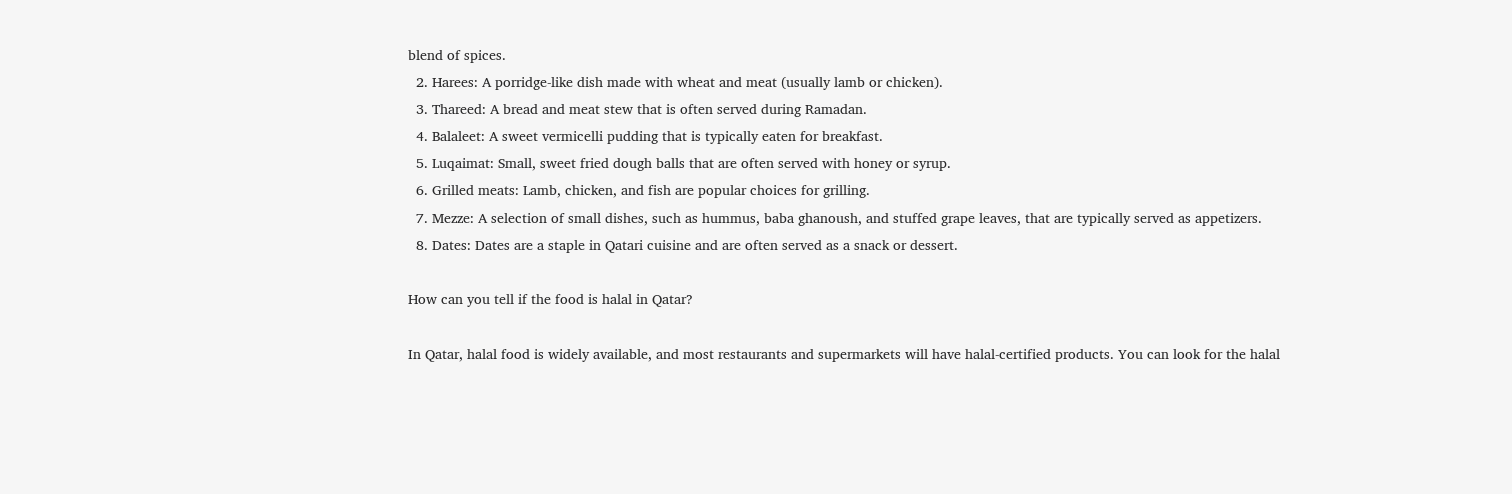blend of spices.
  2. Harees: A porridge-like dish made with wheat and meat (usually lamb or chicken).
  3. Thareed: A bread and meat stew that is often served during Ramadan.
  4. Balaleet: A sweet vermicelli pudding that is typically eaten for breakfast.
  5. Luqaimat: Small, sweet fried dough balls that are often served with honey or syrup.
  6. Grilled meats: Lamb, chicken, and fish are popular choices for grilling.
  7. Mezze: A selection of small dishes, such as hummus, baba ghanoush, and stuffed grape leaves, that are typically served as appetizers.
  8. Dates: Dates are a staple in Qatari cuisine and are often served as a snack or dessert.

How can you tell if the food is halal in Qatar?

In Qatar, halal food is widely available, and most restaurants and supermarkets will have halal-certified products. You can look for the halal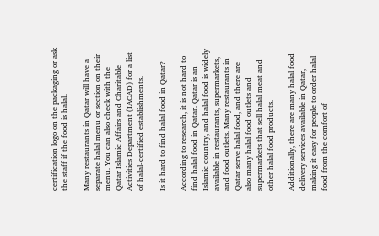certification logo on the packaging or ask the staff if the food is halal.

Many restaurants in Qatar will have a separate halal menu or section on their menu. You can also check with the Qatar Islamic Affairs and Charitable Activities Department (IACAD) for a list of halal-certified establishments.

Is it hard to find halal food in Qatar?

According to research, it is not hard to find halal food in Qatar. Qatar is an Islamic country, and halal food is widely available in restaurants, supermarkets, and food outlets. Many restaurants in Qatar serve halal food, and there are also many halal food outlets and supermarkets that sell halal meat and other halal food products.

Additionally, there are many halal food delivery services available in Qatar, making it easy for people to order halal food from the comfort of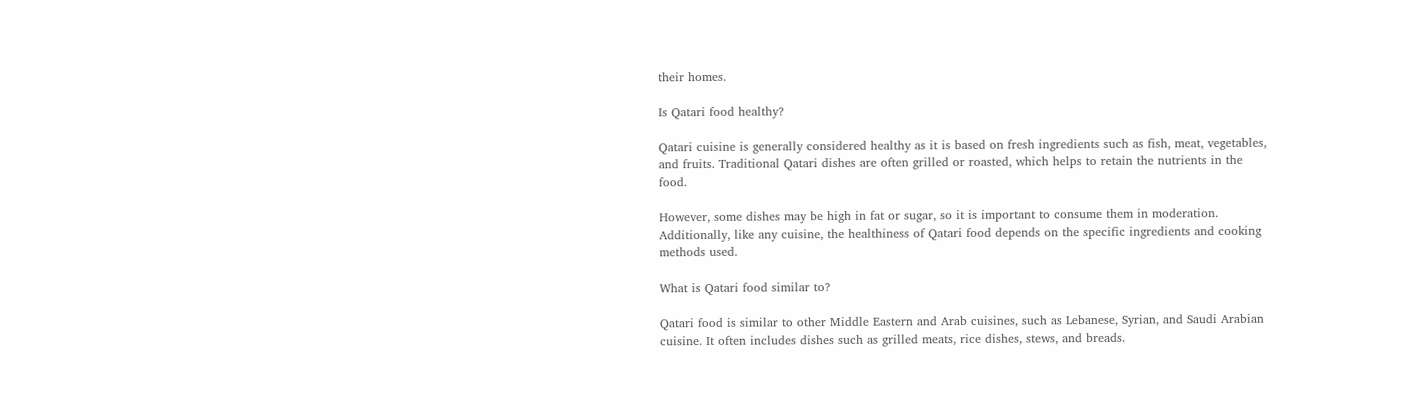their homes.

Is Qatari food healthy?

Qatari cuisine is generally considered healthy as it is based on fresh ingredients such as fish, meat, vegetables, and fruits. Traditional Qatari dishes are often grilled or roasted, which helps to retain the nutrients in the food.

However, some dishes may be high in fat or sugar, so it is important to consume them in moderation. Additionally, like any cuisine, the healthiness of Qatari food depends on the specific ingredients and cooking methods used.

What is Qatari food similar to?

Qatari food is similar to other Middle Eastern and Arab cuisines, such as Lebanese, Syrian, and Saudi Arabian cuisine. It often includes dishes such as grilled meats, rice dishes, stews, and breads.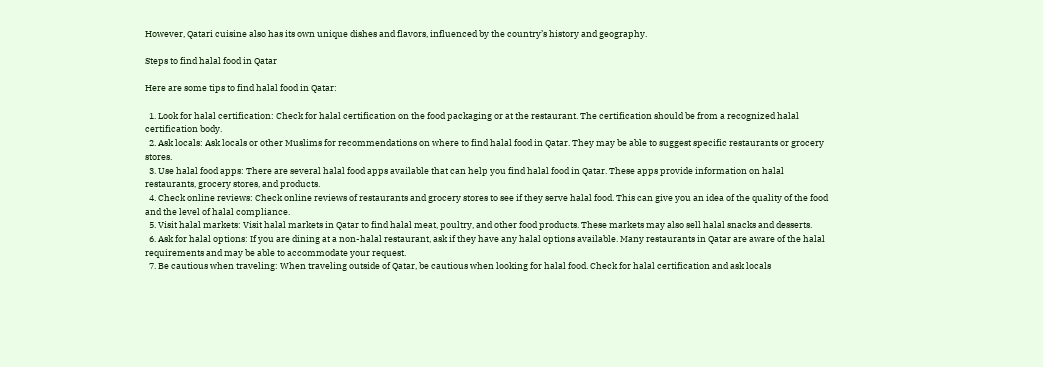However, Qatari cuisine also has its own unique dishes and flavors, influenced by the country’s history and geography.

Steps to find halal food in Qatar

Here are some tips to find halal food in Qatar:

  1. Look for halal certification: Check for halal certification on the food packaging or at the restaurant. The certification should be from a recognized halal certification body.
  2. Ask locals: Ask locals or other Muslims for recommendations on where to find halal food in Qatar. They may be able to suggest specific restaurants or grocery stores.
  3. Use halal food apps: There are several halal food apps available that can help you find halal food in Qatar. These apps provide information on halal restaurants, grocery stores, and products.
  4. Check online reviews: Check online reviews of restaurants and grocery stores to see if they serve halal food. This can give you an idea of the quality of the food and the level of halal compliance.
  5. Visit halal markets: Visit halal markets in Qatar to find halal meat, poultry, and other food products. These markets may also sell halal snacks and desserts.
  6. Ask for halal options: If you are dining at a non-halal restaurant, ask if they have any halal options available. Many restaurants in Qatar are aware of the halal requirements and may be able to accommodate your request.
  7. Be cautious when traveling: When traveling outside of Qatar, be cautious when looking for halal food. Check for halal certification and ask locals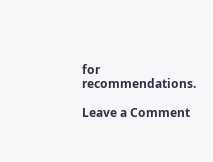for recommendations.

Leave a Comment